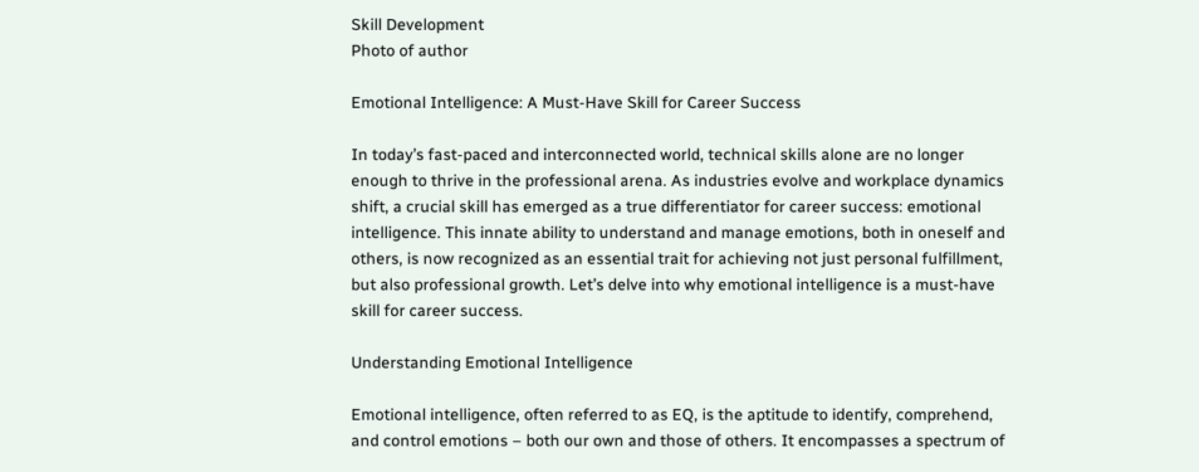Skill Development
Photo of author

Emotional Intelligence: A Must-Have Skill for Career Success

In today’s fast-paced and interconnected world, technical skills alone are no longer enough to thrive in the professional arena. As industries evolve and workplace dynamics shift, a crucial skill has emerged as a true differentiator for career success: emotional intelligence. This innate ability to understand and manage emotions, both in oneself and others, is now recognized as an essential trait for achieving not just personal fulfillment, but also professional growth. Let’s delve into why emotional intelligence is a must-have skill for career success.

Understanding Emotional Intelligence

Emotional intelligence, often referred to as EQ, is the aptitude to identify, comprehend, and control emotions – both our own and those of others. It encompasses a spectrum of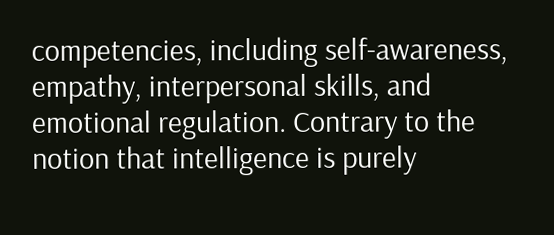competencies, including self-awareness, empathy, interpersonal skills, and emotional regulation. Contrary to the notion that intelligence is purely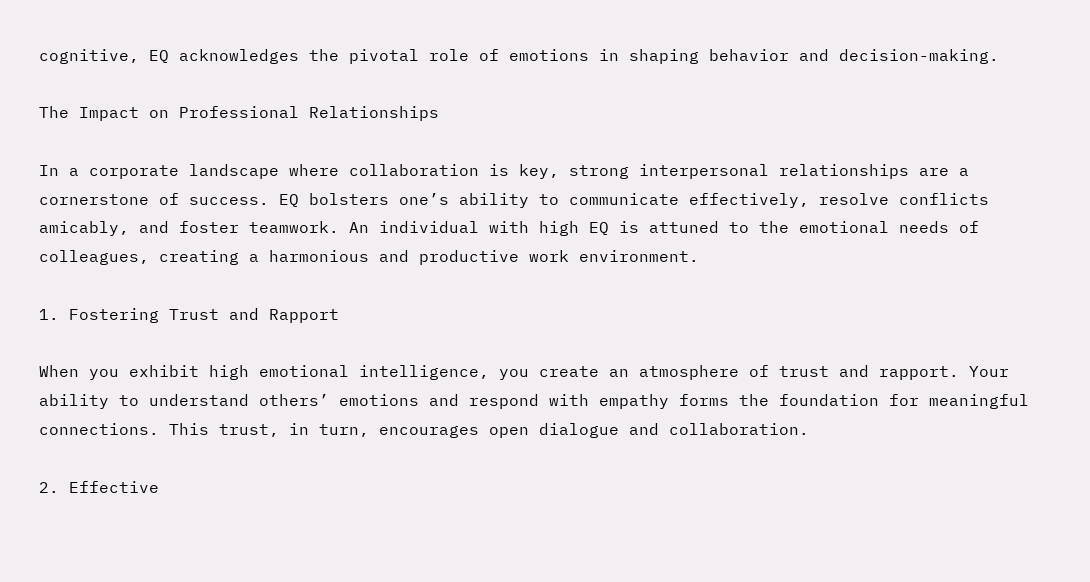cognitive, EQ acknowledges the pivotal role of emotions in shaping behavior and decision-making.

The Impact on Professional Relationships

In a corporate landscape where collaboration is key, strong interpersonal relationships are a cornerstone of success. EQ bolsters one’s ability to communicate effectively, resolve conflicts amicably, and foster teamwork. An individual with high EQ is attuned to the emotional needs of colleagues, creating a harmonious and productive work environment.

1. Fostering Trust and Rapport

When you exhibit high emotional intelligence, you create an atmosphere of trust and rapport. Your ability to understand others’ emotions and respond with empathy forms the foundation for meaningful connections. This trust, in turn, encourages open dialogue and collaboration.

2. Effective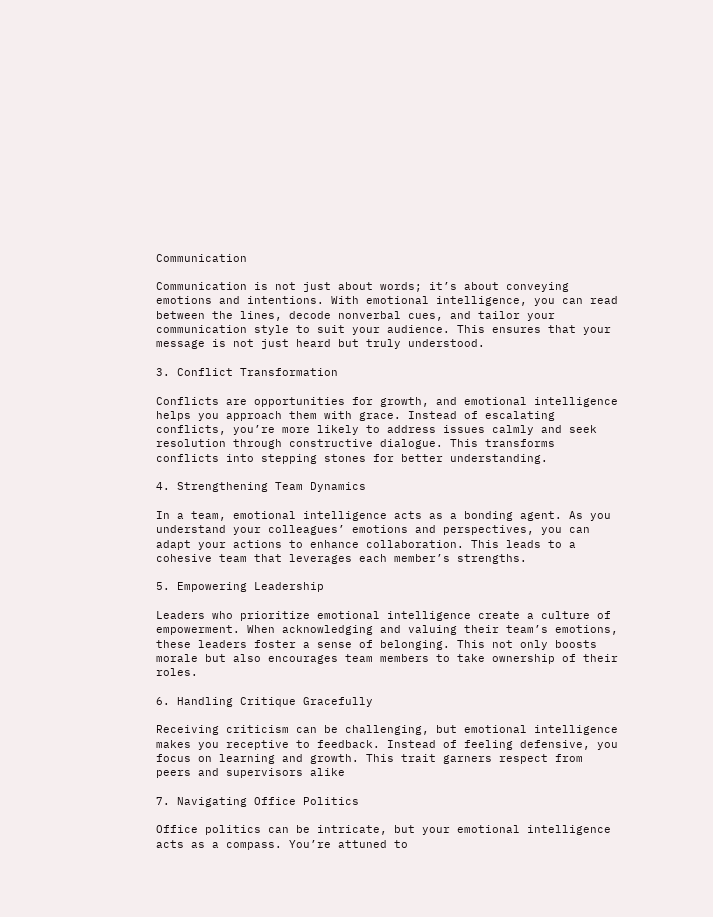Communication

Communication is not just about words; it’s about conveying emotions and intentions. With emotional intelligence, you can read between the lines, decode nonverbal cues, and tailor your communication style to suit your audience. This ensures that your message is not just heard but truly understood.

3. Conflict Transformation

Conflicts are opportunities for growth, and emotional intelligence helps you approach them with grace. Instead of escalating conflicts, you’re more likely to address issues calmly and seek resolution through constructive dialogue. This transforms conflicts into stepping stones for better understanding.

4. Strengthening Team Dynamics

In a team, emotional intelligence acts as a bonding agent. As you understand your colleagues’ emotions and perspectives, you can adapt your actions to enhance collaboration. This leads to a cohesive team that leverages each member’s strengths.

5. Empowering Leadership

Leaders who prioritize emotional intelligence create a culture of empowerment. When acknowledging and valuing their team’s emotions, these leaders foster a sense of belonging. This not only boosts morale but also encourages team members to take ownership of their roles.

6. Handling Critique Gracefully

Receiving criticism can be challenging, but emotional intelligence makes you receptive to feedback. Instead of feeling defensive, you focus on learning and growth. This trait garners respect from peers and supervisors alike

7. Navigating Office Politics

Office politics can be intricate, but your emotional intelligence acts as a compass. You’re attuned to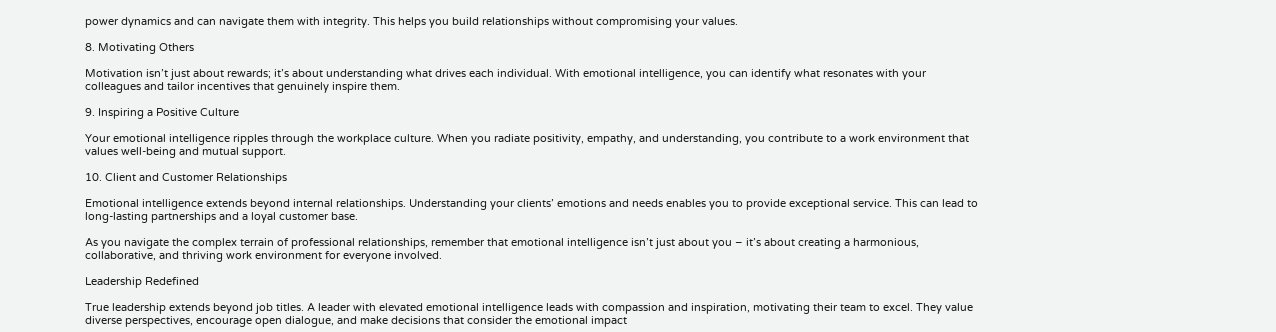power dynamics and can navigate them with integrity. This helps you build relationships without compromising your values.

8. Motivating Others

Motivation isn’t just about rewards; it’s about understanding what drives each individual. With emotional intelligence, you can identify what resonates with your colleagues and tailor incentives that genuinely inspire them.

9. Inspiring a Positive Culture

Your emotional intelligence ripples through the workplace culture. When you radiate positivity, empathy, and understanding, you contribute to a work environment that values well-being and mutual support.

10. Client and Customer Relationships

Emotional intelligence extends beyond internal relationships. Understanding your clients’ emotions and needs enables you to provide exceptional service. This can lead to long-lasting partnerships and a loyal customer base.

As you navigate the complex terrain of professional relationships, remember that emotional intelligence isn’t just about you – it’s about creating a harmonious, collaborative, and thriving work environment for everyone involved.

Leadership Redefined

True leadership extends beyond job titles. A leader with elevated emotional intelligence leads with compassion and inspiration, motivating their team to excel. They value diverse perspectives, encourage open dialogue, and make decisions that consider the emotional impact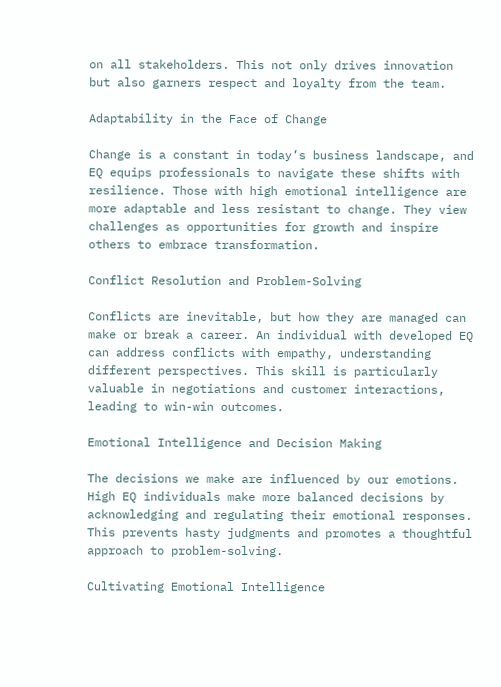on all stakeholders. This not only drives innovation but also garners respect and loyalty from the team.

Adaptability in the Face of Change

Change is a constant in today’s business landscape, and EQ equips professionals to navigate these shifts with resilience. Those with high emotional intelligence are more adaptable and less resistant to change. They view challenges as opportunities for growth and inspire others to embrace transformation.

Conflict Resolution and Problem-Solving

Conflicts are inevitable, but how they are managed can make or break a career. An individual with developed EQ can address conflicts with empathy, understanding different perspectives. This skill is particularly valuable in negotiations and customer interactions, leading to win-win outcomes.

Emotional Intelligence and Decision Making

The decisions we make are influenced by our emotions. High EQ individuals make more balanced decisions by acknowledging and regulating their emotional responses. This prevents hasty judgments and promotes a thoughtful approach to problem-solving.

Cultivating Emotional Intelligence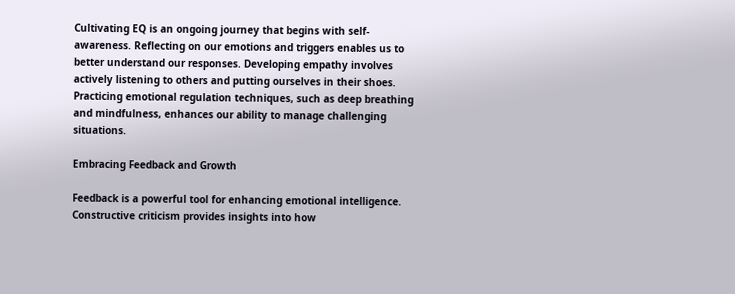Cultivating EQ is an ongoing journey that begins with self-awareness. Reflecting on our emotions and triggers enables us to better understand our responses. Developing empathy involves actively listening to others and putting ourselves in their shoes. Practicing emotional regulation techniques, such as deep breathing and mindfulness, enhances our ability to manage challenging situations.

Embracing Feedback and Growth

Feedback is a powerful tool for enhancing emotional intelligence. Constructive criticism provides insights into how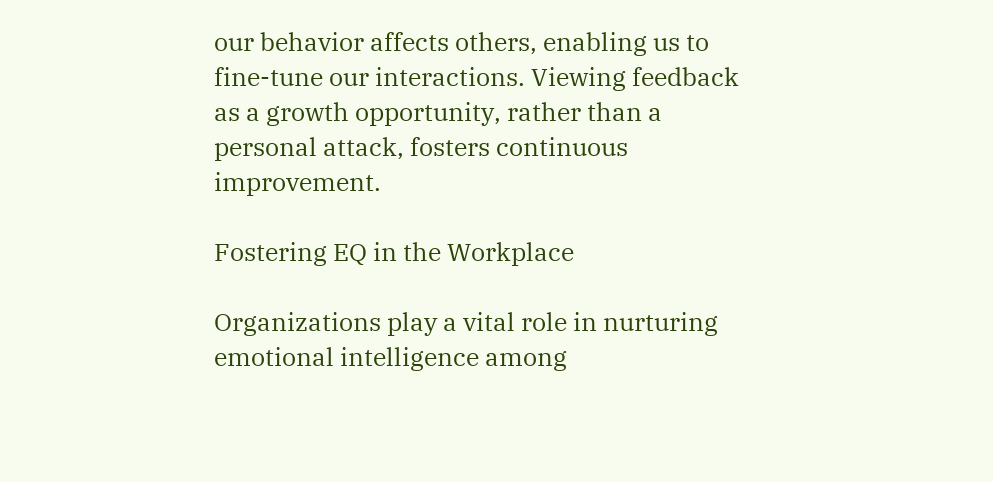our behavior affects others, enabling us to fine-tune our interactions. Viewing feedback as a growth opportunity, rather than a personal attack, fosters continuous improvement.

Fostering EQ in the Workplace

Organizations play a vital role in nurturing emotional intelligence among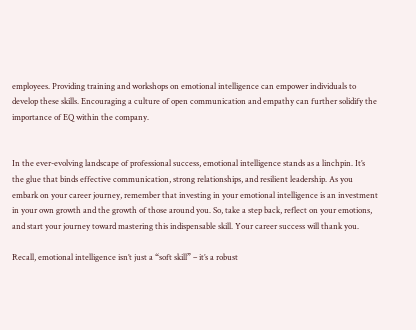employees. Providing training and workshops on emotional intelligence can empower individuals to develop these skills. Encouraging a culture of open communication and empathy can further solidify the importance of EQ within the company.


In the ever-evolving landscape of professional success, emotional intelligence stands as a linchpin. It’s the glue that binds effective communication, strong relationships, and resilient leadership. As you embark on your career journey, remember that investing in your emotional intelligence is an investment in your own growth and the growth of those around you. So, take a step back, reflect on your emotions, and start your journey toward mastering this indispensable skill. Your career success will thank you.

Recall, emotional intelligence isn’t just a “soft skill” – it’s a robust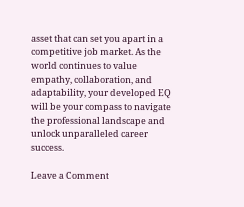asset that can set you apart in a competitive job market. As the world continues to value empathy, collaboration, and adaptability, your developed EQ will be your compass to navigate the professional landscape and unlock unparalleled career success.

Leave a Comment